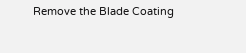Remove the Blade Coating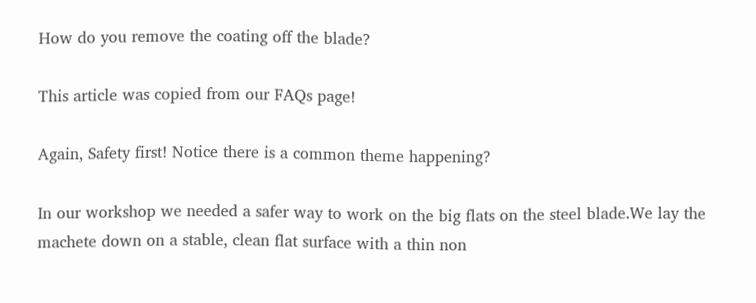How do you remove the coating off the blade?

This article was copied from our FAQs page!

Again, Safety first! Notice there is a common theme happening?

In our workshop we needed a safer way to work on the big flats on the steel blade.We lay the machete down on a stable, clean flat surface with a thin non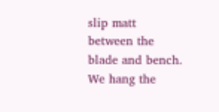slip matt between the blade and bench. We hang the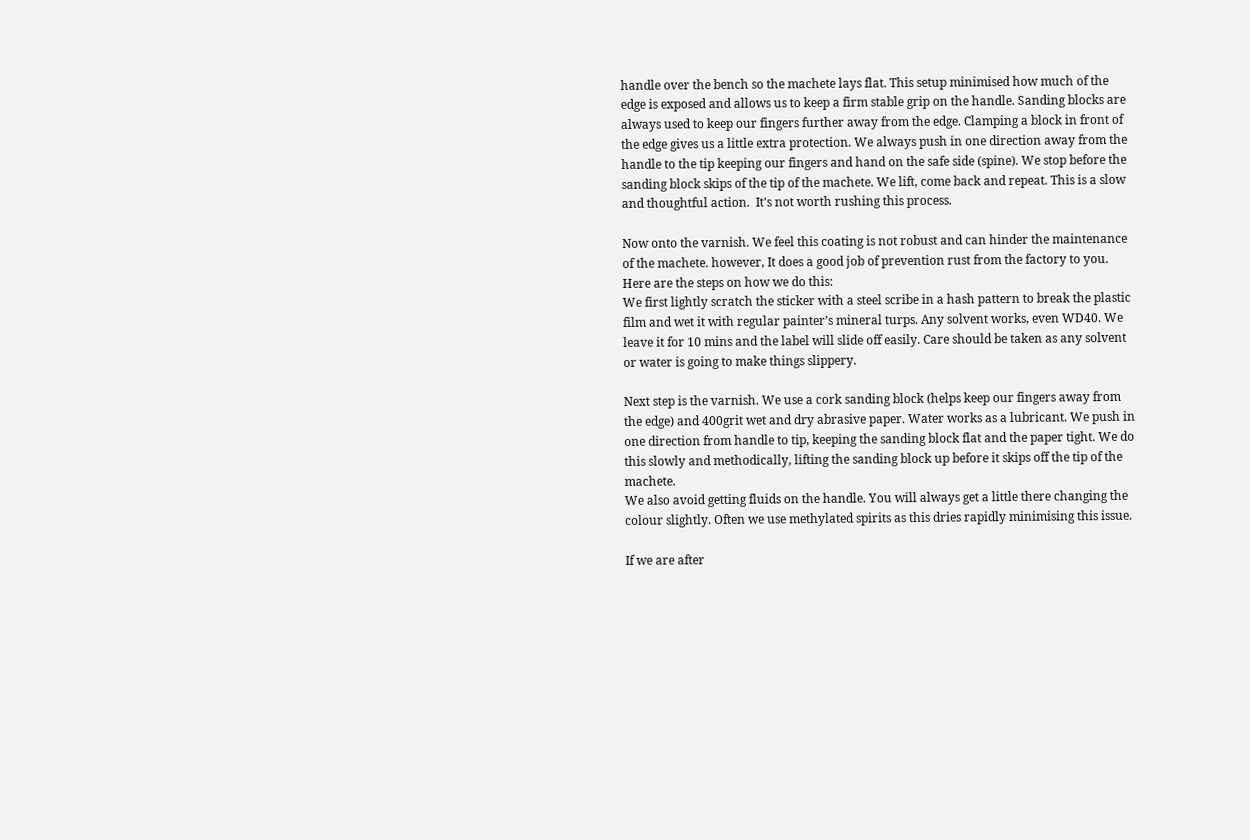handle over the bench so the machete lays flat. This setup minimised how much of the edge is exposed and allows us to keep a firm stable grip on the handle. Sanding blocks are always used to keep our fingers further away from the edge. Clamping a block in front of the edge gives us a little extra protection. We always push in one direction away from the handle to the tip keeping our fingers and hand on the safe side (spine). We stop before the sanding block skips of the tip of the machete. We lift, come back and repeat. This is a slow and thoughtful action.  It's not worth rushing this process.

Now onto the varnish. We feel this coating is not robust and can hinder the maintenance of the machete. however, It does a good job of prevention rust from the factory to you. Here are the steps on how we do this:
We first lightly scratch the sticker with a steel scribe in a hash pattern to break the plastic film and wet it with regular painter’s mineral turps. Any solvent works, even WD40. We leave it for 10 mins and the label will slide off easily. Care should be taken as any solvent or water is going to make things slippery.

Next step is the varnish. We use a cork sanding block (helps keep our fingers away from the edge) and 400grit wet and dry abrasive paper. Water works as a lubricant. We push in one direction from handle to tip, keeping the sanding block flat and the paper tight. We do this slowly and methodically, lifting the sanding block up before it skips off the tip of the machete.
We also avoid getting fluids on the handle. You will always get a little there changing the colour slightly. Often we use methylated spirits as this dries rapidly minimising this issue.

If we are after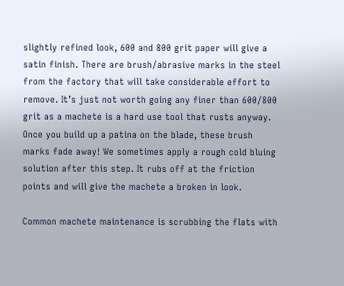slightly refined look, 600 and 800 grit paper will give a satin finish. There are brush/abrasive marks in the steel from the factory that will take considerable effort to remove. It’s just not worth going any finer than 600/800 grit as a machete is a hard use tool that rusts anyway. Once you build up a patina on the blade, these brush marks fade away! We sometimes apply a rough cold bluing solution after this step. It rubs off at the friction points and will give the machete a broken in look.

Common machete maintenance is scrubbing the flats with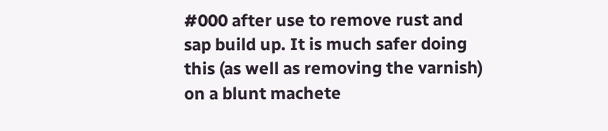#000 after use to remove rust and sap build up. It is much safer doing this (as well as removing the varnish) on a blunt machete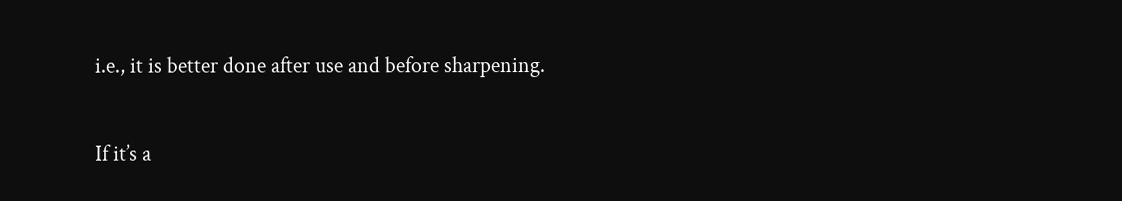i.e., it is better done after use and before sharpening.

If it’s a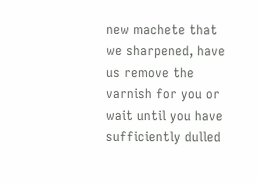new machete that we sharpened, have us remove the varnish for you or wait until you have sufficiently dulled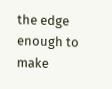the edge enough to make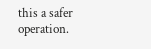this a safer operation.